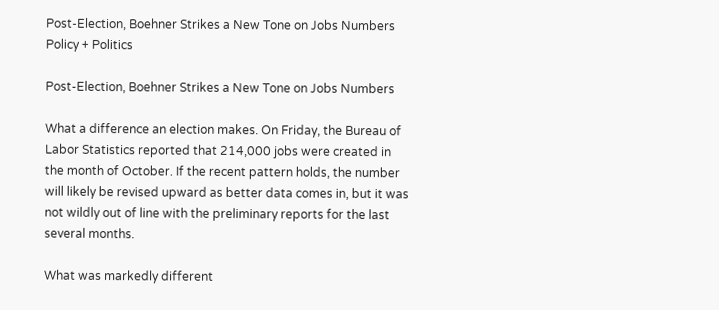Post-Election, Boehner Strikes a New Tone on Jobs Numbers
Policy + Politics

Post-Election, Boehner Strikes a New Tone on Jobs Numbers

What a difference an election makes. On Friday, the Bureau of Labor Statistics reported that 214,000 jobs were created in the month of October. If the recent pattern holds, the number will likely be revised upward as better data comes in, but it was not wildly out of line with the preliminary reports for the last several months.

What was markedly different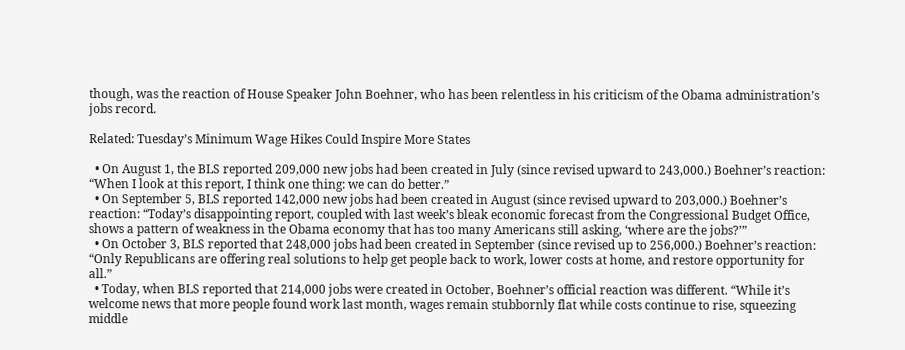though, was the reaction of House Speaker John Boehner, who has been relentless in his criticism of the Obama administration’s jobs record.

Related: Tuesday’s Minimum Wage Hikes Could Inspire More States

  • On August 1, the BLS reported 209,000 new jobs had been created in July (since revised upward to 243,000.) Boehner’s reaction: “When I look at this report, I think one thing: we can do better.”
  • On September 5, BLS reported 142,000 new jobs had been created in August (since revised upward to 203,000.) Boehner’s reaction: “Today’s disappointing report, coupled with last week’s bleak economic forecast from the Congressional Budget Office, shows a pattern of weakness in the Obama economy that has too many Americans still asking, ‘where are the jobs?’”
  • On October 3, BLS reported that 248,000 jobs had been created in September (since revised up to 256,000.) Boehner’s reaction: “Only Republicans are offering real solutions to help get people back to work, lower costs at home, and restore opportunity for all.”
  • Today, when BLS reported that 214,000 jobs were created in October, Boehner’s official reaction was different. “While it’s welcome news that more people found work last month, wages remain stubbornly flat while costs continue to rise, squeezing middle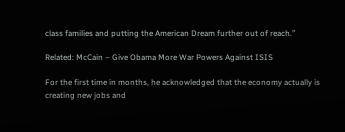class families and putting the American Dream further out of reach.”

Related: McCain – Give Obama More War Powers Against ISIS

For the first time in months, he acknowledged that the economy actually is creating new jobs and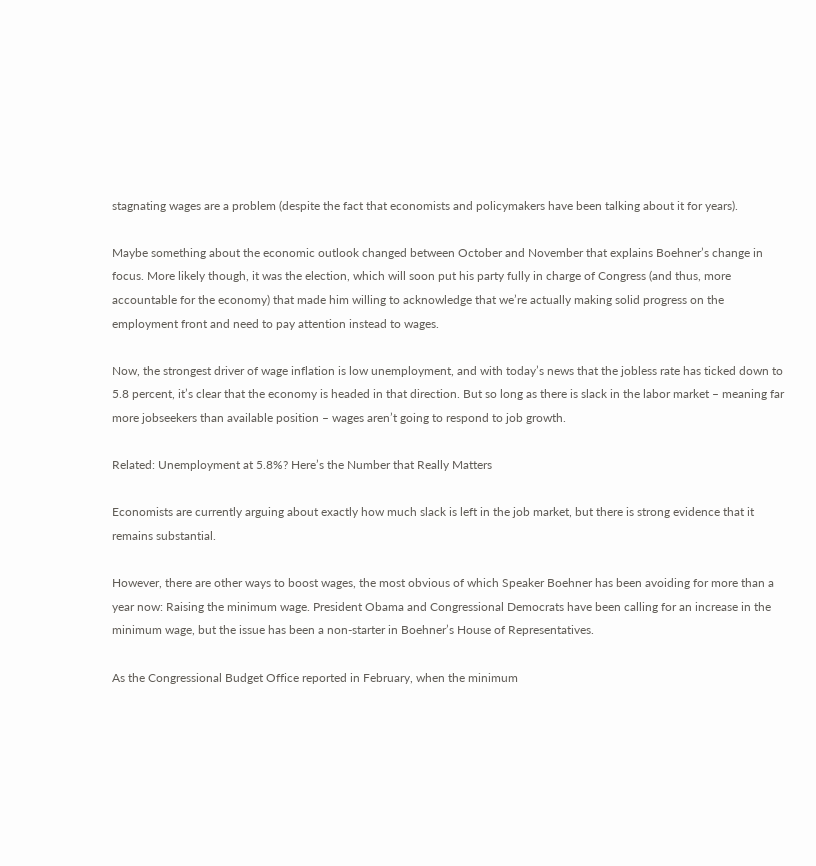stagnating wages are a problem (despite the fact that economists and policymakers have been talking about it for years).

Maybe something about the economic outlook changed between October and November that explains Boehner’s change in focus. More likely though, it was the election, which will soon put his party fully in charge of Congress (and thus, more accountable for the economy) that made him willing to acknowledge that we’re actually making solid progress on the employment front and need to pay attention instead to wages.

Now, the strongest driver of wage inflation is low unemployment, and with today’s news that the jobless rate has ticked down to 5.8 percent, it’s clear that the economy is headed in that direction. But so long as there is slack in the labor market – meaning far more jobseekers than available position – wages aren’t going to respond to job growth.

Related: Unemployment at 5.8%? Here’s the Number that Really Matters

Economists are currently arguing about exactly how much slack is left in the job market, but there is strong evidence that it remains substantial.

However, there are other ways to boost wages, the most obvious of which Speaker Boehner has been avoiding for more than a year now: Raising the minimum wage. President Obama and Congressional Democrats have been calling for an increase in the minimum wage, but the issue has been a non-starter in Boehner’s House of Representatives.

As the Congressional Budget Office reported in February, when the minimum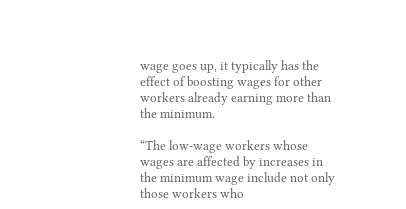wage goes up, it typically has the effect of boosting wages for other workers already earning more than the minimum.

“The low-wage workers whose wages are affected by increases in the minimum wage include not only those workers who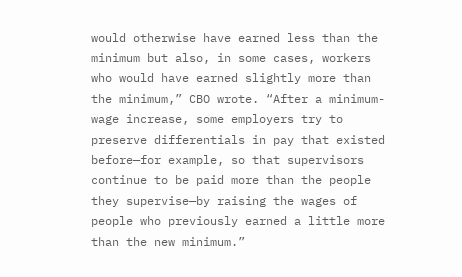would otherwise have earned less than the minimum but also, in some cases, workers who would have earned slightly more than the minimum,” CBO wrote. “After a minimum-wage increase, some employers try to preserve differentials in pay that existed before—for example, so that supervisors continue to be paid more than the people they supervise—by raising the wages of people who previously earned a little more than the new minimum.”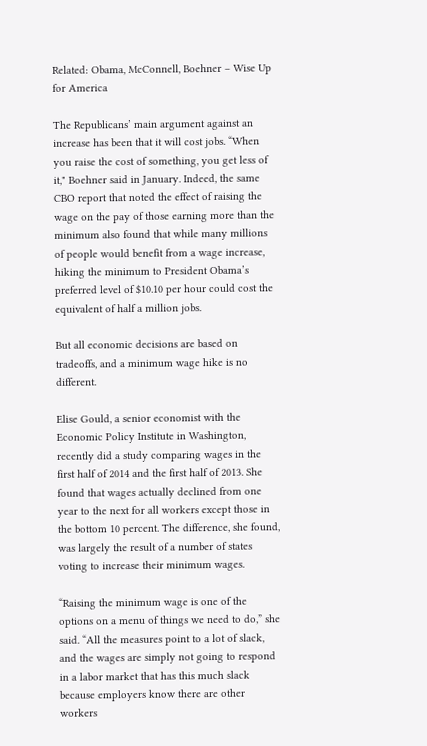Related: Obama, McConnell, Boehner – Wise Up for America

The Republicans’ main argument against an increase has been that it will cost jobs. “When you raise the cost of something, you get less of it," Boehner said in January. Indeed, the same CBO report that noted the effect of raising the wage on the pay of those earning more than the minimum also found that while many millions of people would benefit from a wage increase, hiking the minimum to President Obama’s preferred level of $10.10 per hour could cost the equivalent of half a million jobs.

But all economic decisions are based on tradeoffs, and a minimum wage hike is no different.

Elise Gould, a senior economist with the Economic Policy Institute in Washington, recently did a study comparing wages in the first half of 2014 and the first half of 2013. She found that wages actually declined from one year to the next for all workers except those in the bottom 10 percent. The difference, she found, was largely the result of a number of states voting to increase their minimum wages.

“Raising the minimum wage is one of the options on a menu of things we need to do,” she said. “All the measures point to a lot of slack, and the wages are simply not going to respond in a labor market that has this much slack because employers know there are other workers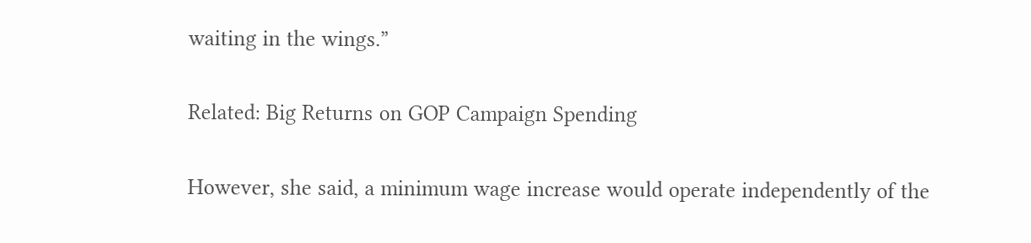waiting in the wings.”

Related: Big Returns on GOP Campaign Spending

However, she said, a minimum wage increase would operate independently of the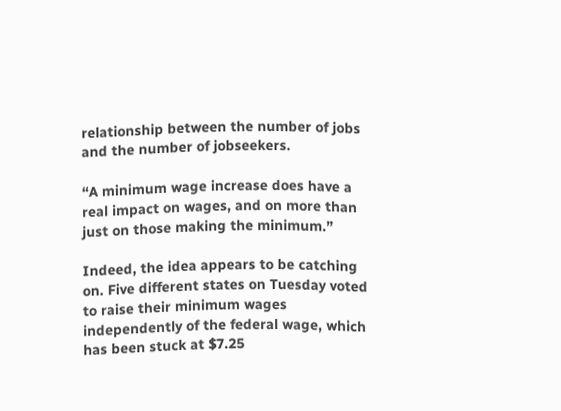relationship between the number of jobs and the number of jobseekers.

“A minimum wage increase does have a real impact on wages, and on more than just on those making the minimum.”

Indeed, the idea appears to be catching on. Five different states on Tuesday voted to raise their minimum wages independently of the federal wage, which has been stuck at $7.25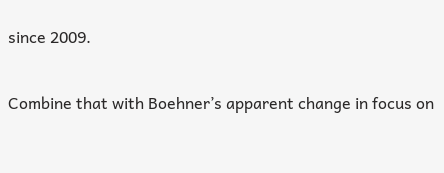since 2009.

Combine that with Boehner’s apparent change in focus on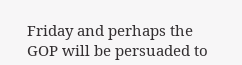Friday and perhaps the GOP will be persuaded to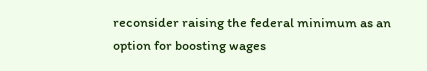reconsider raising the federal minimum as an option for boosting wages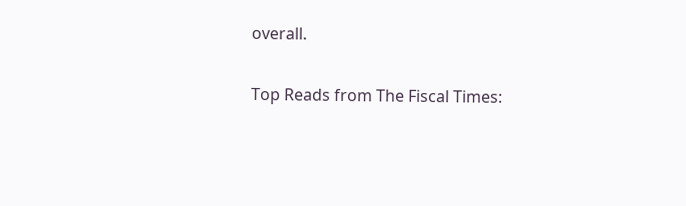overall.

Top Reads from The Fiscal Times: